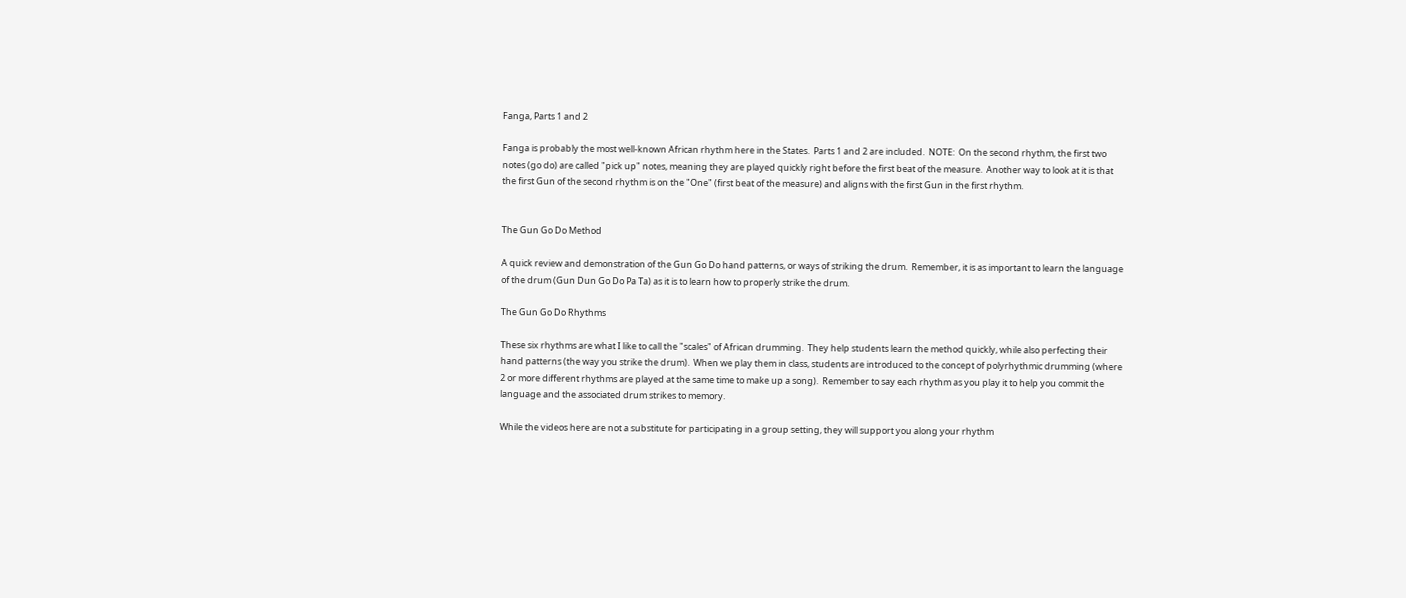Fanga, Parts 1 and 2

Fanga is probably the most well-known African rhythm here in the States.  Parts 1 and 2 are included.  NOTE:  On the second rhythm, the first two notes (go do) are called "pick up" notes, meaning they are played quickly right before the first beat of the measure.  Another way to look at it is that the first Gun of the second rhythm is on the "One" (first beat of the measure) and aligns with the first Gun in the first rhythm.


The Gun Go Do Method

A quick review and demonstration of the Gun Go Do hand patterns, or ways of striking the drum.  Remember, it is as important to learn the language of the drum (Gun Dun Go Do Pa Ta) as it is to learn how to properly strike the drum.

The Gun Go Do Rhythms

These six rhythms are what I like to call the "scales" of African drumming.  They help students learn the method quickly, while also perfecting their hand patterns (the way you strike the drum).  When we play them in class, students are introduced to the concept of polyrhythmic drumming (where 2 or more different rhythms are played at the same time to make up a song).  Remember to say each rhythm as you play it to help you commit the language and the associated drum strikes to memory.

While the videos here are not a substitute for participating in a group setting, they will support you along your rhythm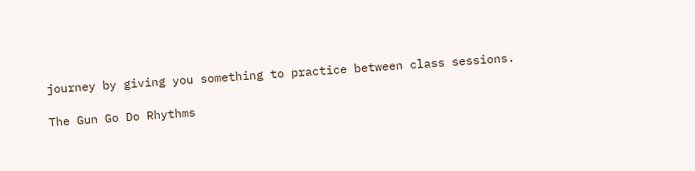journey by giving you something to practice between class sessions.

The Gun Go Do Rhythms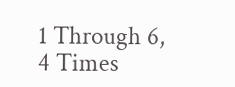1 Through 6, 4 Times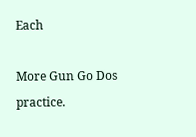Each

More Gun Go Dos practice.